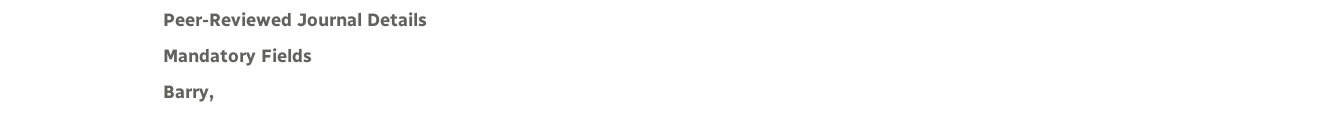Peer-Reviewed Journal Details
Mandatory Fields
Barry,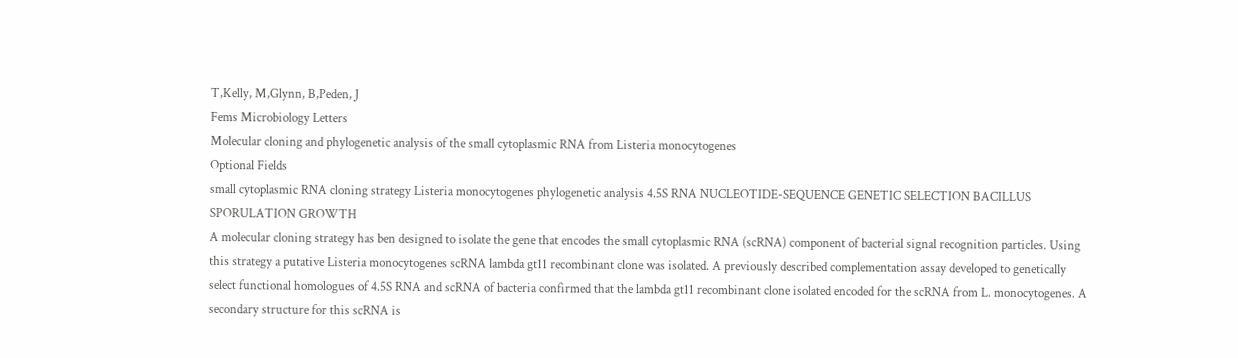T,Kelly, M,Glynn, B,Peden, J
Fems Microbiology Letters
Molecular cloning and phylogenetic analysis of the small cytoplasmic RNA from Listeria monocytogenes
Optional Fields
small cytoplasmic RNA cloning strategy Listeria monocytogenes phylogenetic analysis 4.5S RNA NUCLEOTIDE-SEQUENCE GENETIC SELECTION BACILLUS SPORULATION GROWTH
A molecular cloning strategy has ben designed to isolate the gene that encodes the small cytoplasmic RNA (scRNA) component of bacterial signal recognition particles. Using this strategy a putative Listeria monocytogenes scRNA lambda gt11 recombinant clone was isolated. A previously described complementation assay developed to genetically select functional homologues of 4.5S RNA and scRNA of bacteria confirmed that the lambda gt11 recombinant clone isolated encoded for the scRNA from L. monocytogenes. A secondary structure for this scRNA is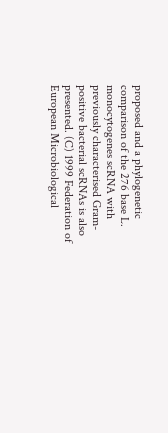proposed and a phylogenetic comparison of the 276 base L. monocytogenes scRNA with previously characterised Gram-positive bacterial scRNAs is also presented. (C) 1999 Federation of European Microbiological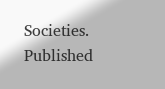Societies. Published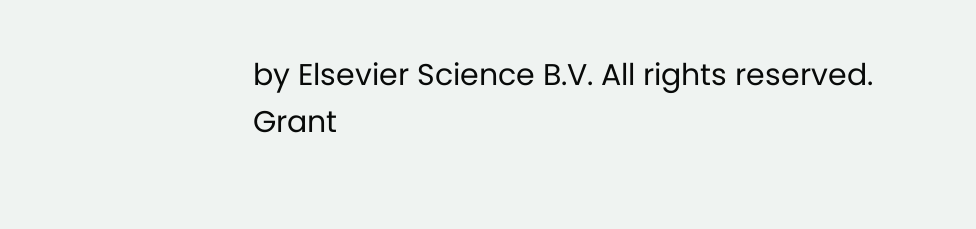by Elsevier Science B.V. All rights reserved.
Grant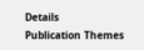Details
Publication Themes